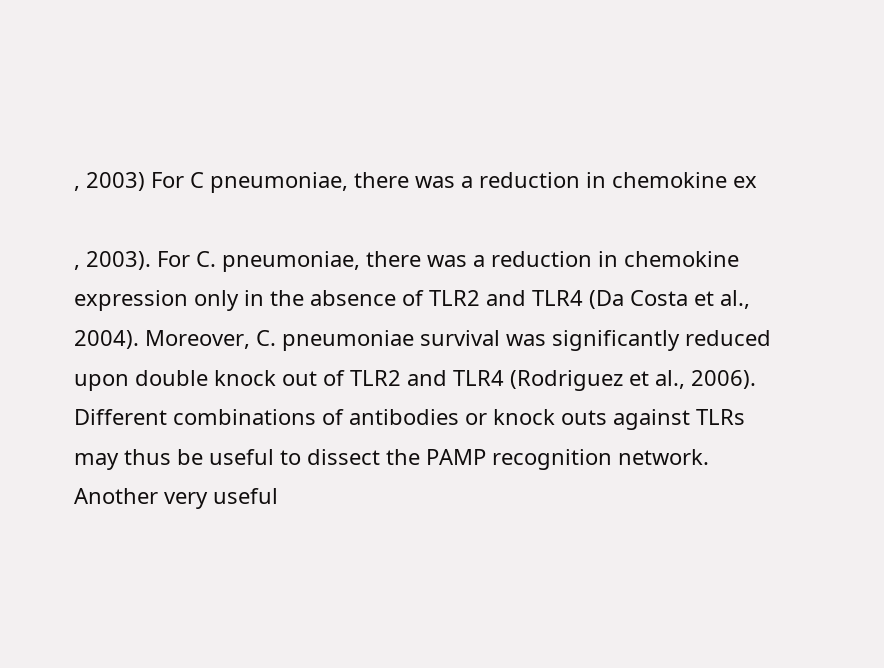, 2003) For C pneumoniae, there was a reduction in chemokine ex

, 2003). For C. pneumoniae, there was a reduction in chemokine expression only in the absence of TLR2 and TLR4 (Da Costa et al., 2004). Moreover, C. pneumoniae survival was significantly reduced upon double knock out of TLR2 and TLR4 (Rodriguez et al., 2006). Different combinations of antibodies or knock outs against TLRs may thus be useful to dissect the PAMP recognition network. Another very useful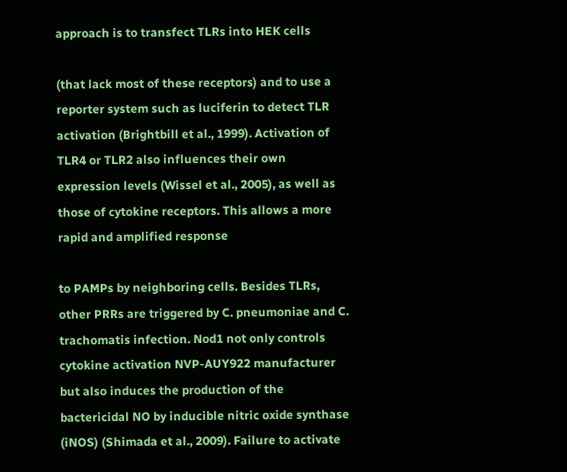approach is to transfect TLRs into HEK cells

(that lack most of these receptors) and to use a reporter system such as luciferin to detect TLR activation (Brightbill et al., 1999). Activation of TLR4 or TLR2 also influences their own expression levels (Wissel et al., 2005), as well as those of cytokine receptors. This allows a more rapid and amplified response

to PAMPs by neighboring cells. Besides TLRs, other PRRs are triggered by C. pneumoniae and C. trachomatis infection. Nod1 not only controls cytokine activation NVP-AUY922 manufacturer but also induces the production of the bactericidal NO by inducible nitric oxide synthase (iNOS) (Shimada et al., 2009). Failure to activate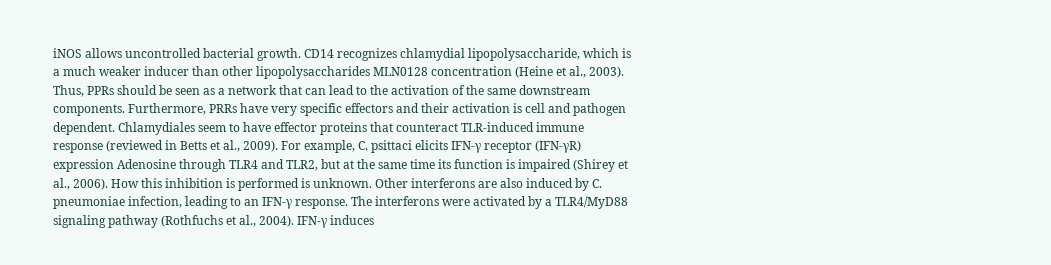iNOS allows uncontrolled bacterial growth. CD14 recognizes chlamydial lipopolysaccharide, which is a much weaker inducer than other lipopolysaccharides MLN0128 concentration (Heine et al., 2003). Thus, PPRs should be seen as a network that can lead to the activation of the same downstream components. Furthermore, PRRs have very specific effectors and their activation is cell and pathogen dependent. Chlamydiales seem to have effector proteins that counteract TLR-induced immune response (reviewed in Betts et al., 2009). For example, C. psittaci elicits IFN-γ receptor (IFN-γR) expression Adenosine through TLR4 and TLR2, but at the same time its function is impaired (Shirey et al., 2006). How this inhibition is performed is unknown. Other interferons are also induced by C. pneumoniae infection, leading to an IFN-γ response. The interferons were activated by a TLR4/MyD88 signaling pathway (Rothfuchs et al., 2004). IFN-γ induces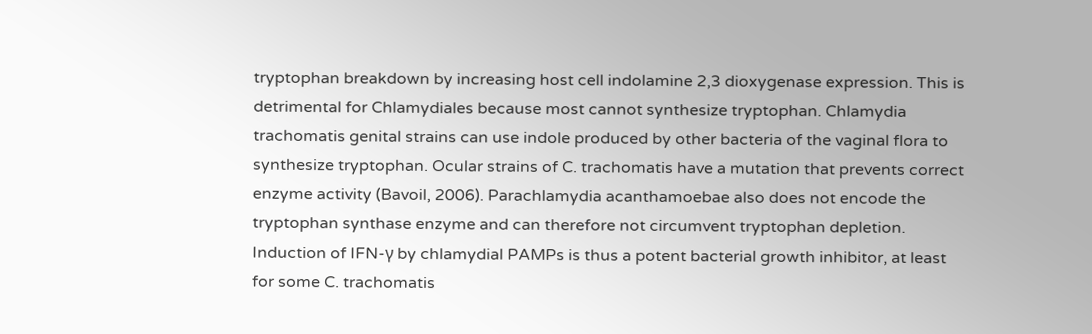tryptophan breakdown by increasing host cell indolamine 2,3 dioxygenase expression. This is detrimental for Chlamydiales because most cannot synthesize tryptophan. Chlamydia trachomatis genital strains can use indole produced by other bacteria of the vaginal flora to synthesize tryptophan. Ocular strains of C. trachomatis have a mutation that prevents correct enzyme activity (Bavoil, 2006). Parachlamydia acanthamoebae also does not encode the tryptophan synthase enzyme and can therefore not circumvent tryptophan depletion. Induction of IFN-γ by chlamydial PAMPs is thus a potent bacterial growth inhibitor, at least for some C. trachomatis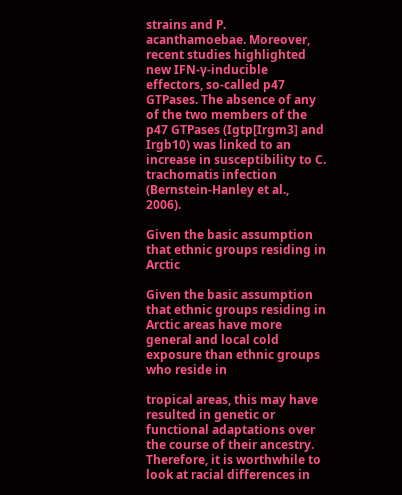strains and P. acanthamoebae. Moreover, recent studies highlighted new IFN-γ-inducible effectors, so-called p47 GTPases. The absence of any of the two members of the p47 GTPases (Igtp[Irgm3] and Irgb10) was linked to an increase in susceptibility to C. trachomatis infection (Bernstein-Hanley et al., 2006).

Given the basic assumption that ethnic groups residing in Arctic

Given the basic assumption that ethnic groups residing in Arctic areas have more general and local cold exposure than ethnic groups who reside in

tropical areas, this may have resulted in genetic or functional adaptations over the course of their ancestry. Therefore, it is worthwhile to look at racial differences in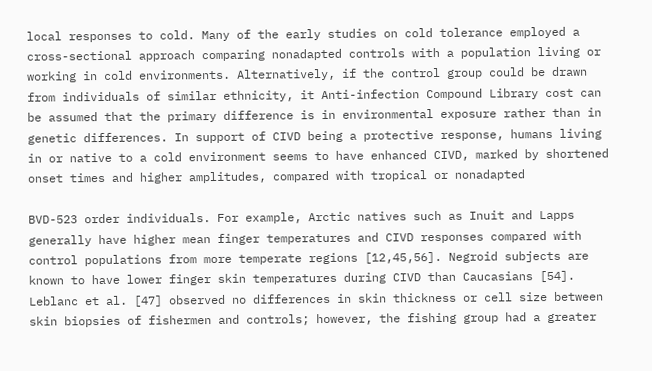local responses to cold. Many of the early studies on cold tolerance employed a cross-sectional approach comparing nonadapted controls with a population living or working in cold environments. Alternatively, if the control group could be drawn from individuals of similar ethnicity, it Anti-infection Compound Library cost can be assumed that the primary difference is in environmental exposure rather than in genetic differences. In support of CIVD being a protective response, humans living in or native to a cold environment seems to have enhanced CIVD, marked by shortened onset times and higher amplitudes, compared with tropical or nonadapted

BVD-523 order individuals. For example, Arctic natives such as Inuit and Lapps generally have higher mean finger temperatures and CIVD responses compared with control populations from more temperate regions [12,45,56]. Negroid subjects are known to have lower finger skin temperatures during CIVD than Caucasians [54]. Leblanc et al. [47] observed no differences in skin thickness or cell size between skin biopsies of fishermen and controls; however, the fishing group had a greater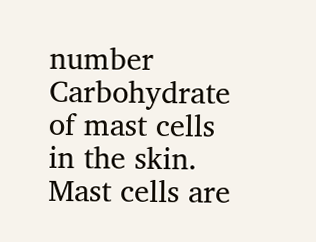number Carbohydrate of mast cells in the skin. Mast cells are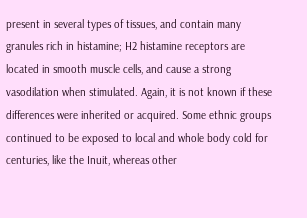present in several types of tissues, and contain many granules rich in histamine; H2 histamine receptors are located in smooth muscle cells, and cause a strong vasodilation when stimulated. Again, it is not known if these differences were inherited or acquired. Some ethnic groups continued to be exposed to local and whole body cold for centuries, like the Inuit, whereas other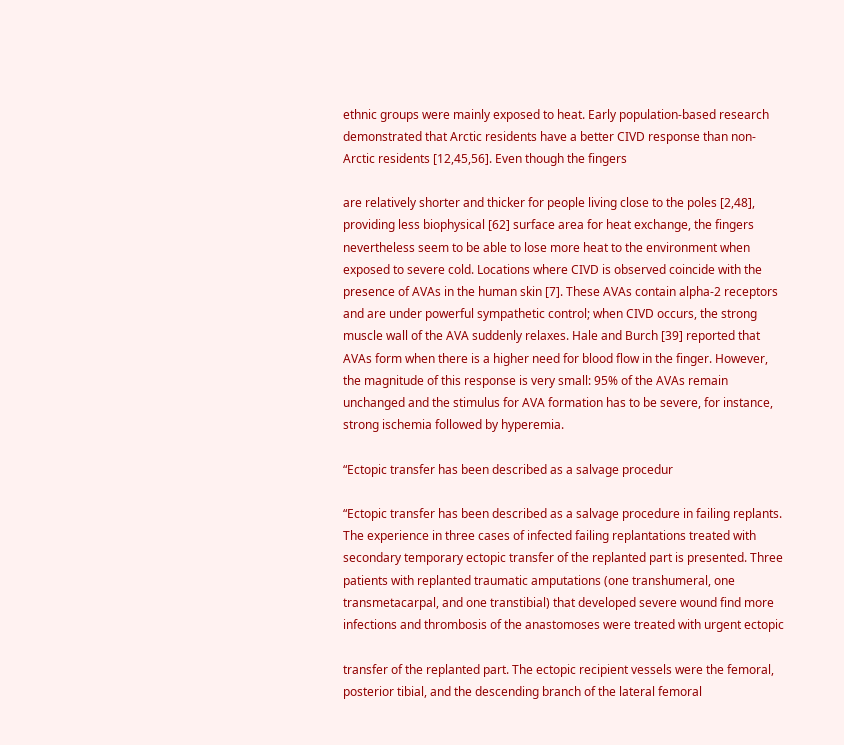ethnic groups were mainly exposed to heat. Early population-based research demonstrated that Arctic residents have a better CIVD response than non-Arctic residents [12,45,56]. Even though the fingers

are relatively shorter and thicker for people living close to the poles [2,48], providing less biophysical [62] surface area for heat exchange, the fingers nevertheless seem to be able to lose more heat to the environment when exposed to severe cold. Locations where CIVD is observed coincide with the presence of AVAs in the human skin [7]. These AVAs contain alpha-2 receptors and are under powerful sympathetic control; when CIVD occurs, the strong muscle wall of the AVA suddenly relaxes. Hale and Burch [39] reported that AVAs form when there is a higher need for blood flow in the finger. However, the magnitude of this response is very small: 95% of the AVAs remain unchanged and the stimulus for AVA formation has to be severe, for instance, strong ischemia followed by hyperemia.

“Ectopic transfer has been described as a salvage procedur

“Ectopic transfer has been described as a salvage procedure in failing replants. The experience in three cases of infected failing replantations treated with secondary temporary ectopic transfer of the replanted part is presented. Three patients with replanted traumatic amputations (one transhumeral, one transmetacarpal, and one transtibial) that developed severe wound find more infections and thrombosis of the anastomoses were treated with urgent ectopic

transfer of the replanted part. The ectopic recipient vessels were the femoral, posterior tibial, and the descending branch of the lateral femoral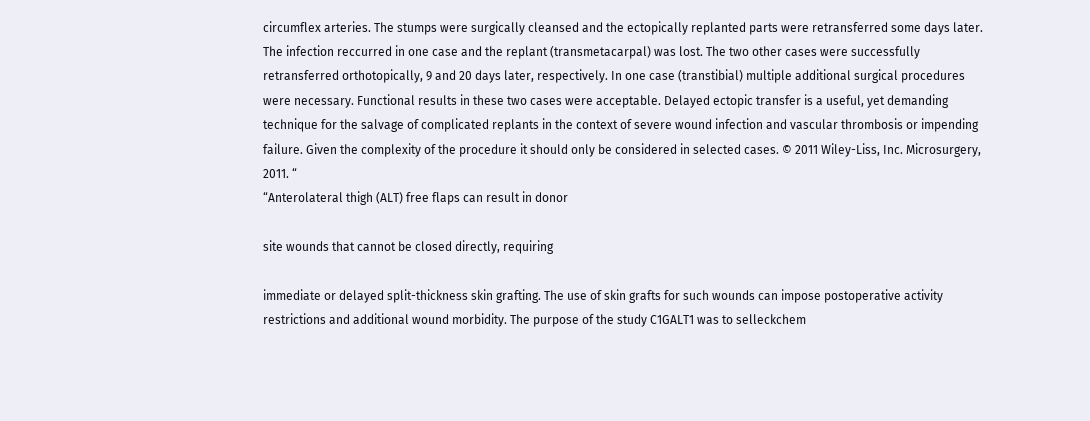circumflex arteries. The stumps were surgically cleansed and the ectopically replanted parts were retransferred some days later. The infection reccurred in one case and the replant (transmetacarpal) was lost. The two other cases were successfully retransferred orthotopically, 9 and 20 days later, respectively. In one case (transtibial) multiple additional surgical procedures were necessary. Functional results in these two cases were acceptable. Delayed ectopic transfer is a useful, yet demanding technique for the salvage of complicated replants in the context of severe wound infection and vascular thrombosis or impending failure. Given the complexity of the procedure it should only be considered in selected cases. © 2011 Wiley-Liss, Inc. Microsurgery, 2011. “
“Anterolateral thigh (ALT) free flaps can result in donor

site wounds that cannot be closed directly, requiring

immediate or delayed split-thickness skin grafting. The use of skin grafts for such wounds can impose postoperative activity restrictions and additional wound morbidity. The purpose of the study C1GALT1 was to selleckchem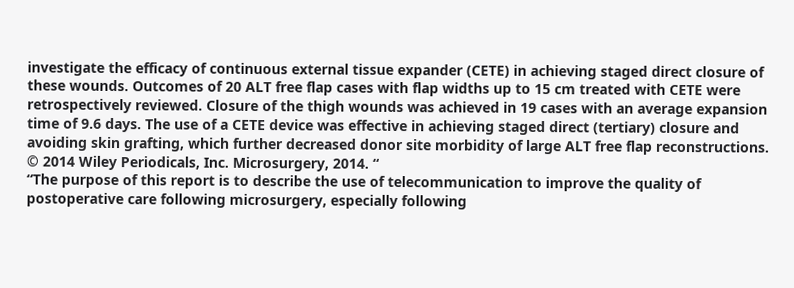investigate the efficacy of continuous external tissue expander (CETE) in achieving staged direct closure of these wounds. Outcomes of 20 ALT free flap cases with flap widths up to 15 cm treated with CETE were retrospectively reviewed. Closure of the thigh wounds was achieved in 19 cases with an average expansion time of 9.6 days. The use of a CETE device was effective in achieving staged direct (tertiary) closure and avoiding skin grafting, which further decreased donor site morbidity of large ALT free flap reconstructions. © 2014 Wiley Periodicals, Inc. Microsurgery, 2014. “
“The purpose of this report is to describe the use of telecommunication to improve the quality of postoperative care following microsurgery, especially following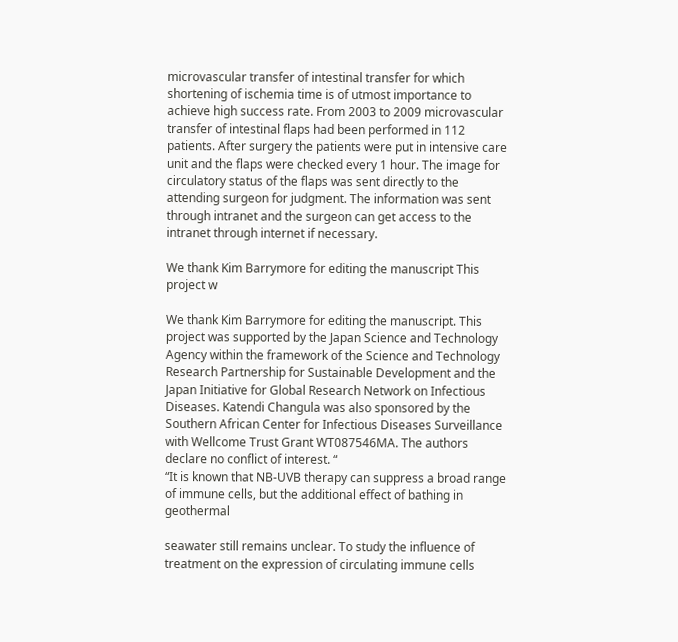microvascular transfer of intestinal transfer for which shortening of ischemia time is of utmost importance to achieve high success rate. From 2003 to 2009 microvascular transfer of intestinal flaps had been performed in 112 patients. After surgery the patients were put in intensive care unit and the flaps were checked every 1 hour. The image for circulatory status of the flaps was sent directly to the attending surgeon for judgment. The information was sent through intranet and the surgeon can get access to the intranet through internet if necessary.

We thank Kim Barrymore for editing the manuscript This project w

We thank Kim Barrymore for editing the manuscript. This project was supported by the Japan Science and Technology Agency within the framework of the Science and Technology Research Partnership for Sustainable Development and the Japan Initiative for Global Research Network on Infectious Diseases. Katendi Changula was also sponsored by the Southern African Center for Infectious Diseases Surveillance with Wellcome Trust Grant WT087546MA. The authors declare no conflict of interest. “
“It is known that NB-UVB therapy can suppress a broad range of immune cells, but the additional effect of bathing in geothermal

seawater still remains unclear. To study the influence of treatment on the expression of circulating immune cells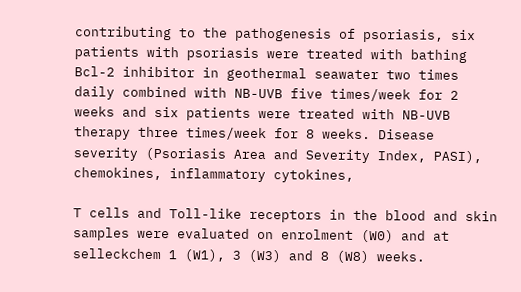contributing to the pathogenesis of psoriasis, six patients with psoriasis were treated with bathing Bcl-2 inhibitor in geothermal seawater two times daily combined with NB-UVB five times/week for 2 weeks and six patients were treated with NB-UVB therapy three times/week for 8 weeks. Disease severity (Psoriasis Area and Severity Index, PASI), chemokines, inflammatory cytokines,

T cells and Toll-like receptors in the blood and skin samples were evaluated on enrolment (W0) and at selleckchem 1 (W1), 3 (W3) and 8 (W8) weeks.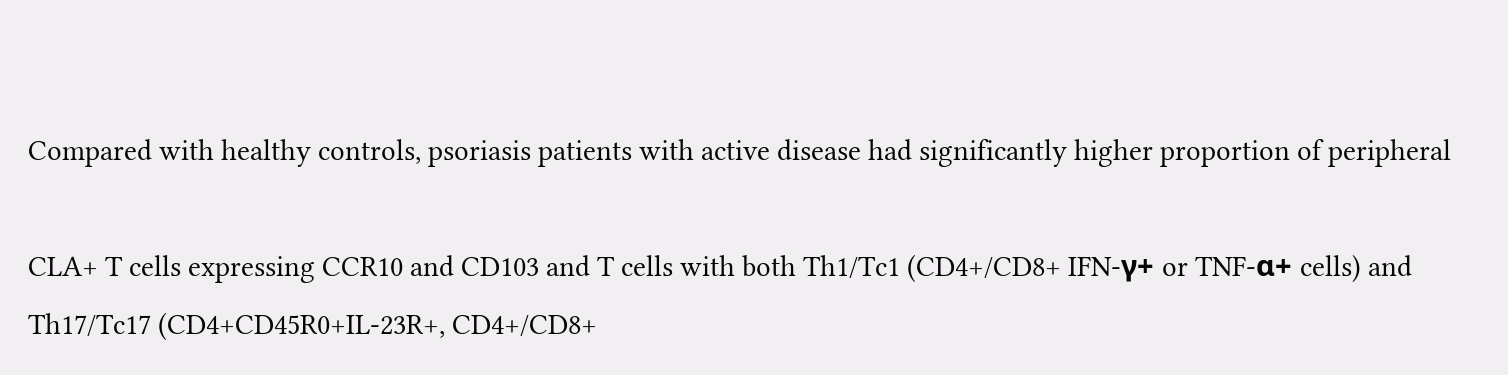Compared with healthy controls, psoriasis patients with active disease had significantly higher proportion of peripheral

CLA+ T cells expressing CCR10 and CD103 and T cells with both Th1/Tc1 (CD4+/CD8+ IFN-γ+ or TNF-α+ cells) and Th17/Tc17 (CD4+CD45R0+IL-23R+, CD4+/CD8+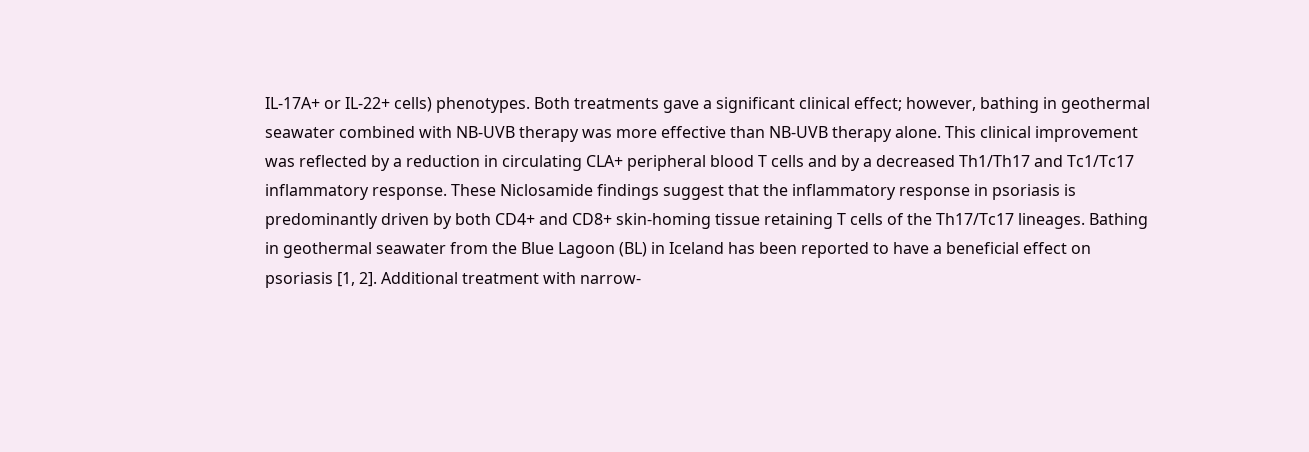IL-17A+ or IL-22+ cells) phenotypes. Both treatments gave a significant clinical effect; however, bathing in geothermal seawater combined with NB-UVB therapy was more effective than NB-UVB therapy alone. This clinical improvement was reflected by a reduction in circulating CLA+ peripheral blood T cells and by a decreased Th1/Th17 and Tc1/Tc17 inflammatory response. These Niclosamide findings suggest that the inflammatory response in psoriasis is predominantly driven by both CD4+ and CD8+ skin-homing tissue retaining T cells of the Th17/Tc17 lineages. Bathing in geothermal seawater from the Blue Lagoon (BL) in Iceland has been reported to have a beneficial effect on psoriasis [1, 2]. Additional treatment with narrow-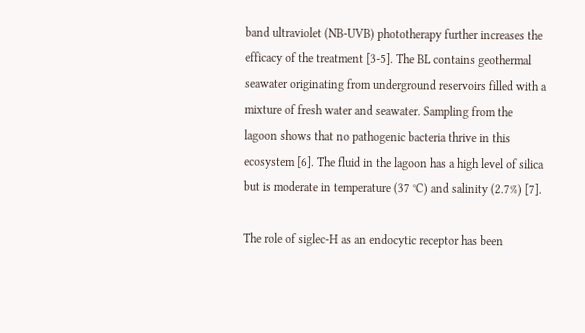band ultraviolet (NB-UVB) phototherapy further increases the efficacy of the treatment [3-5]. The BL contains geothermal seawater originating from underground reservoirs filled with a mixture of fresh water and seawater. Sampling from the lagoon shows that no pathogenic bacteria thrive in this ecosystem [6]. The fluid in the lagoon has a high level of silica but is moderate in temperature (37 °C) and salinity (2.7%) [7].

The role of siglec-H as an endocytic receptor has been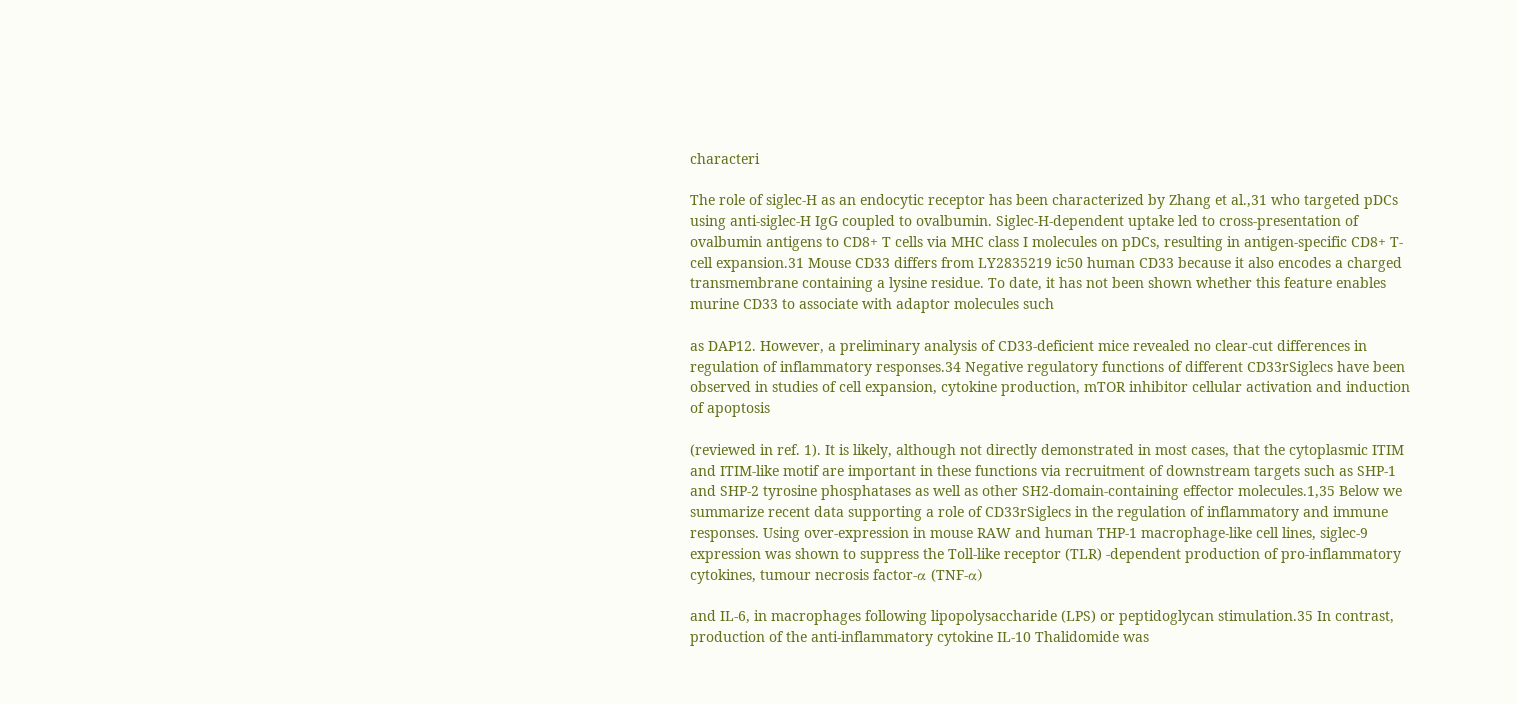characteri

The role of siglec-H as an endocytic receptor has been characterized by Zhang et al.,31 who targeted pDCs using anti-siglec-H IgG coupled to ovalbumin. Siglec-H-dependent uptake led to cross-presentation of ovalbumin antigens to CD8+ T cells via MHC class I molecules on pDCs, resulting in antigen-specific CD8+ T-cell expansion.31 Mouse CD33 differs from LY2835219 ic50 human CD33 because it also encodes a charged transmembrane containing a lysine residue. To date, it has not been shown whether this feature enables murine CD33 to associate with adaptor molecules such

as DAP12. However, a preliminary analysis of CD33-deficient mice revealed no clear-cut differences in regulation of inflammatory responses.34 Negative regulatory functions of different CD33rSiglecs have been observed in studies of cell expansion, cytokine production, mTOR inhibitor cellular activation and induction of apoptosis

(reviewed in ref. 1). It is likely, although not directly demonstrated in most cases, that the cytoplasmic ITIM and ITIM-like motif are important in these functions via recruitment of downstream targets such as SHP-1 and SHP-2 tyrosine phosphatases as well as other SH2-domain-containing effector molecules.1,35 Below we summarize recent data supporting a role of CD33rSiglecs in the regulation of inflammatory and immune responses. Using over-expression in mouse RAW and human THP-1 macrophage-like cell lines, siglec-9 expression was shown to suppress the Toll-like receptor (TLR) -dependent production of pro-inflammatory cytokines, tumour necrosis factor-α (TNF-α)

and IL-6, in macrophages following lipopolysaccharide (LPS) or peptidoglycan stimulation.35 In contrast, production of the anti-inflammatory cytokine IL-10 Thalidomide was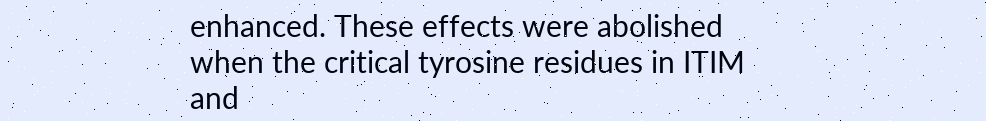enhanced. These effects were abolished when the critical tyrosine residues in ITIM and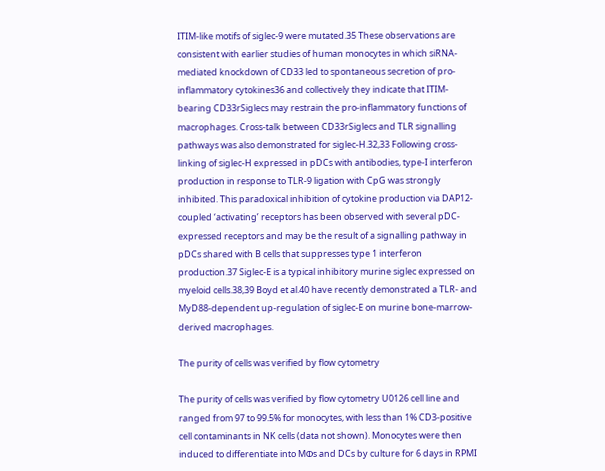ITIM-like motifs of siglec-9 were mutated.35 These observations are consistent with earlier studies of human monocytes in which siRNA-mediated knockdown of CD33 led to spontaneous secretion of pro-inflammatory cytokines36 and collectively they indicate that ITIM-bearing CD33rSiglecs may restrain the pro-inflammatory functions of macrophages. Cross-talk between CD33rSiglecs and TLR signalling pathways was also demonstrated for siglec-H.32,33 Following cross-linking of siglec-H expressed in pDCs with antibodies, type-I interferon production in response to TLR-9 ligation with CpG was strongly inhibited. This paradoxical inhibition of cytokine production via DAP12-coupled ‘activating’ receptors has been observed with several pDC-expressed receptors and may be the result of a signalling pathway in pDCs shared with B cells that suppresses type 1 interferon production.37 Siglec-E is a typical inhibitory murine siglec expressed on myeloid cells.38,39 Boyd et al.40 have recently demonstrated a TLR- and MyD88-dependent up-regulation of siglec-E on murine bone-marrow-derived macrophages.

The purity of cells was verified by flow cytometry

The purity of cells was verified by flow cytometry U0126 cell line and ranged from 97 to 99.5% for monocytes, with less than 1% CD3-positive cell contaminants in NK cells (data not shown). Monocytes were then induced to differentiate into MΦs and DCs by culture for 6 days in RPMI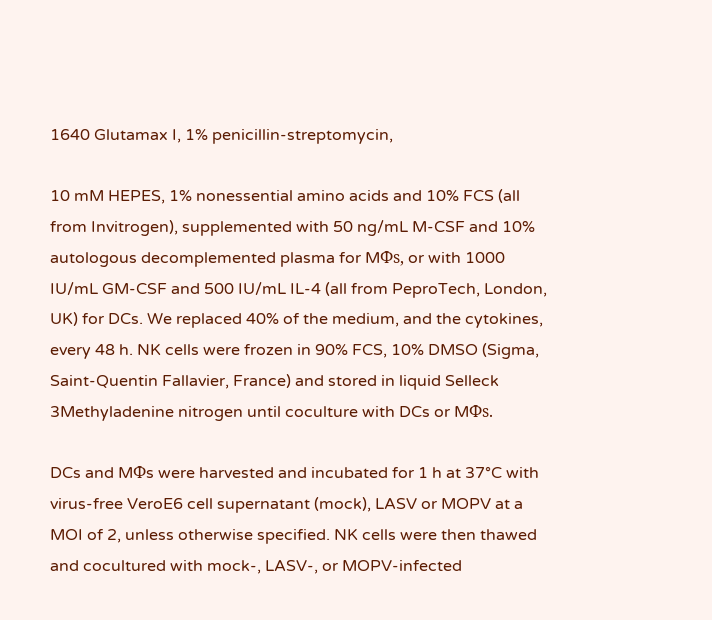1640 Glutamax I, 1% penicillin-streptomycin,

10 mM HEPES, 1% nonessential amino acids and 10% FCS (all from Invitrogen), supplemented with 50 ng/mL M-CSF and 10% autologous decomplemented plasma for MΦs, or with 1000 IU/mL GM-CSF and 500 IU/mL IL-4 (all from PeproTech, London, UK) for DCs. We replaced 40% of the medium, and the cytokines, every 48 h. NK cells were frozen in 90% FCS, 10% DMSO (Sigma, Saint-Quentin Fallavier, France) and stored in liquid Selleck 3Methyladenine nitrogen until coculture with DCs or MΦs.

DCs and MΦs were harvested and incubated for 1 h at 37°C with virus-free VeroE6 cell supernatant (mock), LASV or MOPV at a MOI of 2, unless otherwise specified. NK cells were then thawed and cocultured with mock-, LASV-, or MOPV-infected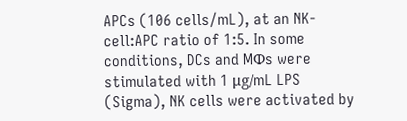APCs (106 cells/mL), at an NK-cell:APC ratio of 1:5. In some conditions, DCs and MΦs were stimulated with 1 μg/mL LPS (Sigma), NK cells were activated by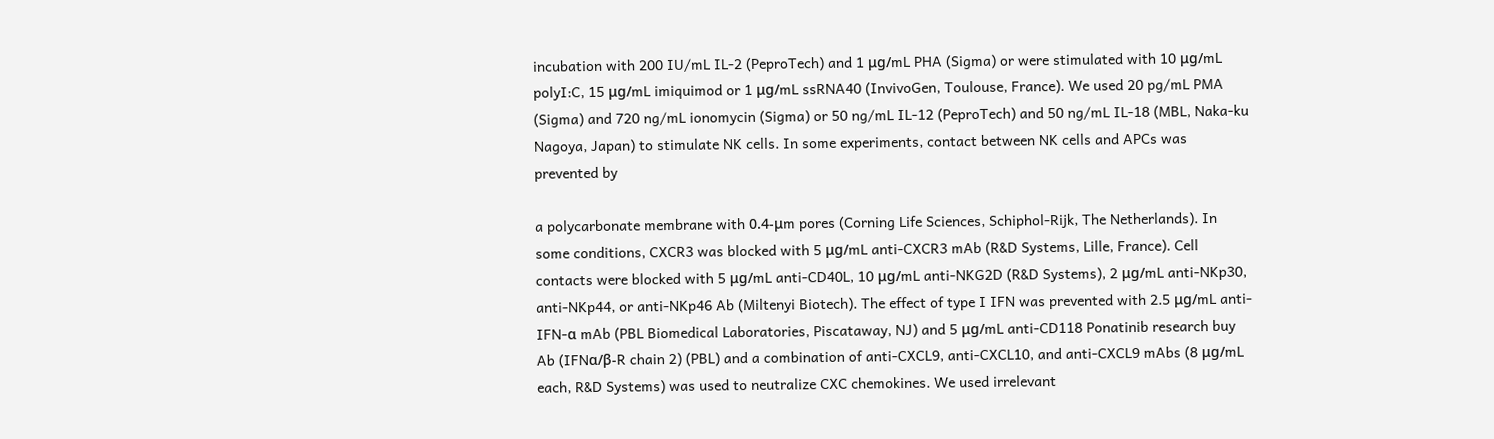incubation with 200 IU/mL IL-2 (PeproTech) and 1 μg/mL PHA (Sigma) or were stimulated with 10 μg/mL polyI:C, 15 μg/mL imiquimod or 1 μg/mL ssRNA40 (InvivoGen, Toulouse, France). We used 20 pg/mL PMA (Sigma) and 720 ng/mL ionomycin (Sigma) or 50 ng/mL IL-12 (PeproTech) and 50 ng/mL IL-18 (MBL, Naka-ku Nagoya, Japan) to stimulate NK cells. In some experiments, contact between NK cells and APCs was prevented by

a polycarbonate membrane with 0.4-μm pores (Corning Life Sciences, Schiphol-Rijk, The Netherlands). In some conditions, CXCR3 was blocked with 5 μg/mL anti-CXCR3 mAb (R&D Systems, Lille, France). Cell contacts were blocked with 5 μg/mL anti-CD40L, 10 μg/mL anti-NKG2D (R&D Systems), 2 μg/mL anti-NKp30, anti-NKp44, or anti-NKp46 Ab (Miltenyi Biotech). The effect of type I IFN was prevented with 2.5 μg/mL anti-IFN-α mAb (PBL Biomedical Laboratories, Piscataway, NJ) and 5 μg/mL anti-CD118 Ponatinib research buy Ab (IFNα/β-R chain 2) (PBL) and a combination of anti-CXCL9, anti-CXCL10, and anti-CXCL9 mAbs (8 μg/mL each, R&D Systems) was used to neutralize CXC chemokines. We used irrelevant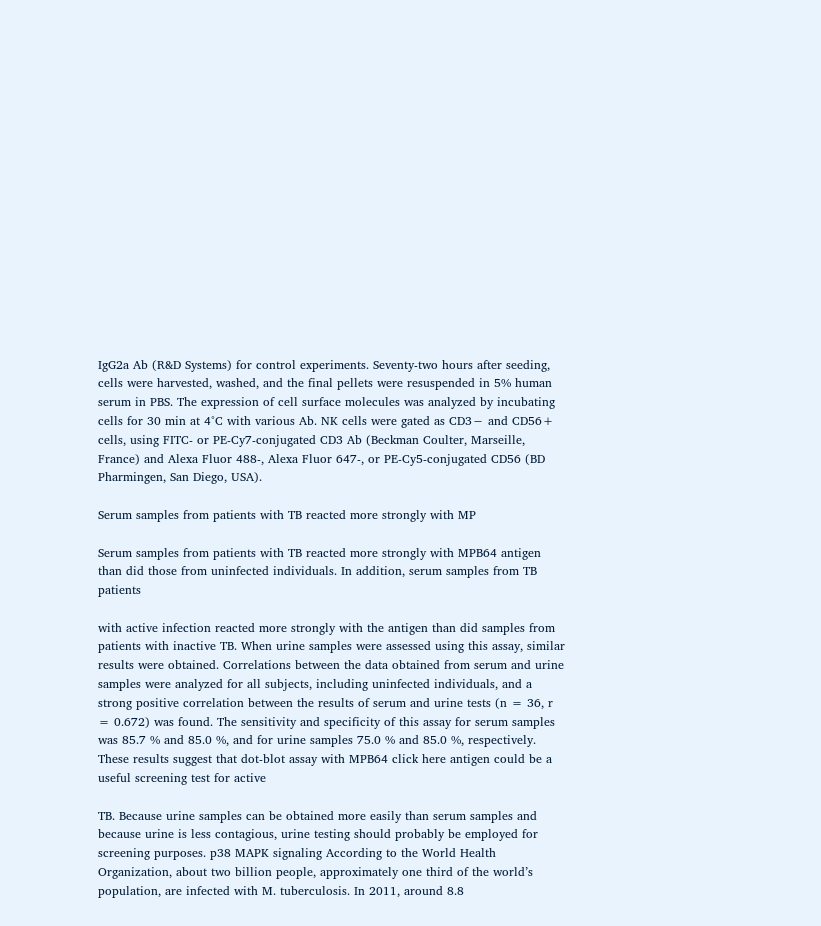IgG2a Ab (R&D Systems) for control experiments. Seventy-two hours after seeding, cells were harvested, washed, and the final pellets were resuspended in 5% human serum in PBS. The expression of cell surface molecules was analyzed by incubating cells for 30 min at 4°C with various Ab. NK cells were gated as CD3− and CD56+ cells, using FITC- or PE-Cy7-conjugated CD3 Ab (Beckman Coulter, Marseille, France) and Alexa Fluor 488-, Alexa Fluor 647-, or PE-Cy5-conjugated CD56 (BD Pharmingen, San Diego, USA).

Serum samples from patients with TB reacted more strongly with MP

Serum samples from patients with TB reacted more strongly with MPB64 antigen than did those from uninfected individuals. In addition, serum samples from TB patients

with active infection reacted more strongly with the antigen than did samples from patients with inactive TB. When urine samples were assessed using this assay, similar results were obtained. Correlations between the data obtained from serum and urine samples were analyzed for all subjects, including uninfected individuals, and a strong positive correlation between the results of serum and urine tests (n = 36, r = 0.672) was found. The sensitivity and specificity of this assay for serum samples was 85.7 % and 85.0 %, and for urine samples 75.0 % and 85.0 %, respectively. These results suggest that dot-blot assay with MPB64 click here antigen could be a useful screening test for active

TB. Because urine samples can be obtained more easily than serum samples and because urine is less contagious, urine testing should probably be employed for screening purposes. p38 MAPK signaling According to the World Health Organization, about two billion people, approximately one third of the world’s population, are infected with M. tuberculosis. In 2011, around 8.8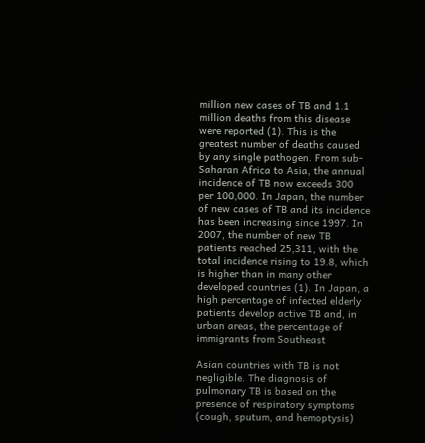million new cases of TB and 1.1 million deaths from this disease were reported (1). This is the greatest number of deaths caused by any single pathogen. From sub-Saharan Africa to Asia, the annual incidence of TB now exceeds 300 per 100,000. In Japan, the number of new cases of TB and its incidence has been increasing since 1997. In 2007, the number of new TB patients reached 25,311, with the total incidence rising to 19.8, which is higher than in many other developed countries (1). In Japan, a high percentage of infected elderly patients develop active TB and, in urban areas, the percentage of immigrants from Southeast

Asian countries with TB is not negligible. The diagnosis of pulmonary TB is based on the presence of respiratory symptoms (cough, sputum, and hemoptysis)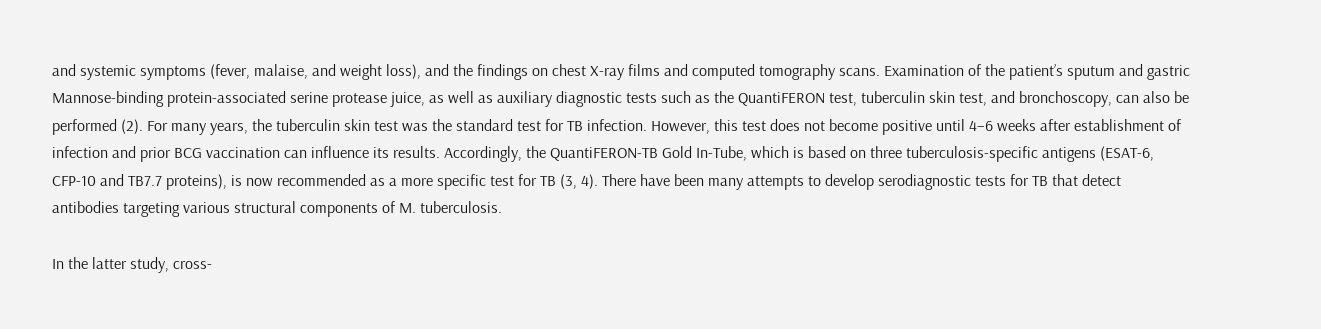and systemic symptoms (fever, malaise, and weight loss), and the findings on chest X-ray films and computed tomography scans. Examination of the patient’s sputum and gastric Mannose-binding protein-associated serine protease juice, as well as auxiliary diagnostic tests such as the QuantiFERON test, tuberculin skin test, and bronchoscopy, can also be performed (2). For many years, the tuberculin skin test was the standard test for TB infection. However, this test does not become positive until 4–6 weeks after establishment of infection and prior BCG vaccination can influence its results. Accordingly, the QuantiFERON-TB Gold In-Tube, which is based on three tuberculosis-specific antigens (ESAT-6, CFP-10 and TB7.7 proteins), is now recommended as a more specific test for TB (3, 4). There have been many attempts to develop serodiagnostic tests for TB that detect antibodies targeting various structural components of M. tuberculosis.

In the latter study, cross-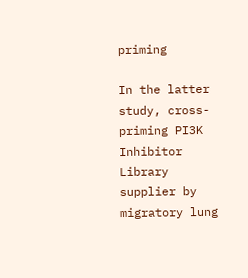priming

In the latter study, cross-priming PI3K Inhibitor Library supplier by migratory lung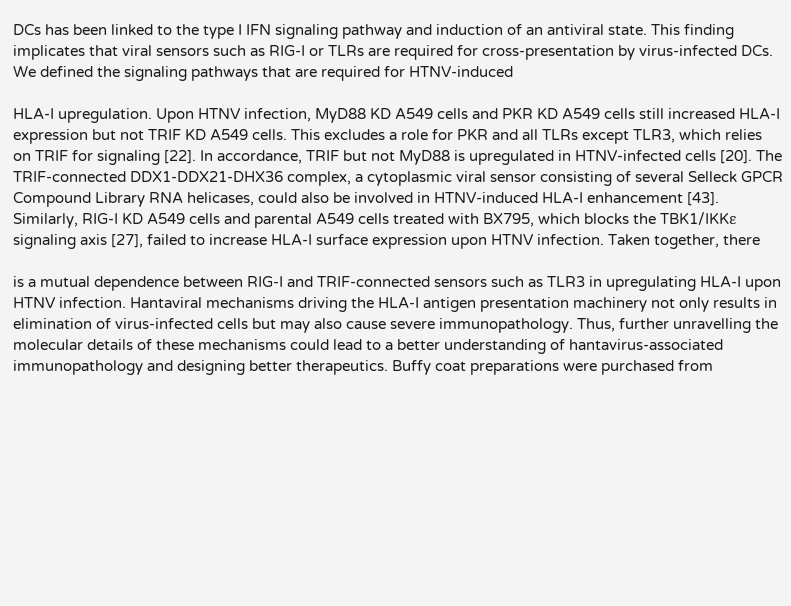DCs has been linked to the type I IFN signaling pathway and induction of an antiviral state. This finding implicates that viral sensors such as RIG-I or TLRs are required for cross-presentation by virus-infected DCs. We defined the signaling pathways that are required for HTNV-induced

HLA-I upregulation. Upon HTNV infection, MyD88 KD A549 cells and PKR KD A549 cells still increased HLA-I expression but not TRIF KD A549 cells. This excludes a role for PKR and all TLRs except TLR3, which relies on TRIF for signaling [22]. In accordance, TRIF but not MyD88 is upregulated in HTNV-infected cells [20]. The TRIF-connected DDX1-DDX21-DHX36 complex, a cytoplasmic viral sensor consisting of several Selleck GPCR Compound Library RNA helicases, could also be involved in HTNV-induced HLA-I enhancement [43]. Similarly, RIG-I KD A549 cells and parental A549 cells treated with BX795, which blocks the TBK1/IKKε signaling axis [27], failed to increase HLA-I surface expression upon HTNV infection. Taken together, there

is a mutual dependence between RIG-I and TRIF-connected sensors such as TLR3 in upregulating HLA-I upon HTNV infection. Hantaviral mechanisms driving the HLA-I antigen presentation machinery not only results in elimination of virus-infected cells but may also cause severe immunopathology. Thus, further unravelling the molecular details of these mechanisms could lead to a better understanding of hantavirus-associated immunopathology and designing better therapeutics. Buffy coat preparations were purchased from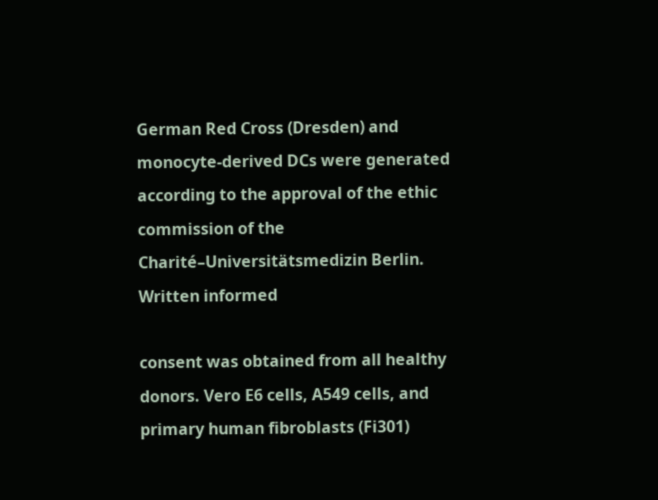German Red Cross (Dresden) and monocyte-derived DCs were generated according to the approval of the ethic commission of the Charité–Universitätsmedizin Berlin. Written informed

consent was obtained from all healthy donors. Vero E6 cells, A549 cells, and primary human fibroblasts (Fi301)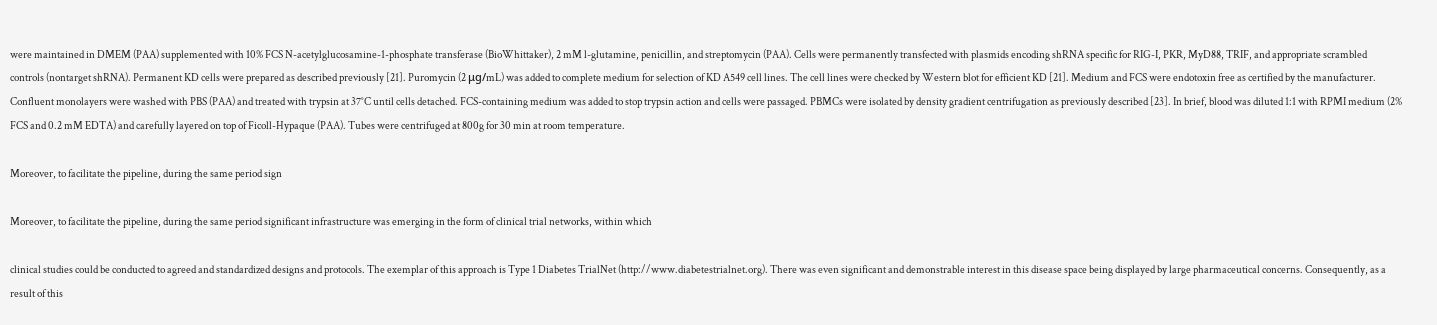were maintained in DMEM (PAA) supplemented with 10% FCS N-acetylglucosamine-1-phosphate transferase (BioWhittaker), 2 mM l-glutamine, penicillin, and streptomycin (PAA). Cells were permanently transfected with plasmids encoding shRNA specific for RIG-I, PKR, MyD88, TRIF, and appropriate scrambled controls (nontarget shRNA). Permanent KD cells were prepared as described previously [21]. Puromycin (2 μg/mL) was added to complete medium for selection of KD A549 cell lines. The cell lines were checked by Western blot for efficient KD [21]. Medium and FCS were endotoxin free as certified by the manufacturer. Confluent monolayers were washed with PBS (PAA) and treated with trypsin at 37°C until cells detached. FCS-containing medium was added to stop trypsin action and cells were passaged. PBMCs were isolated by density gradient centrifugation as previously described [23]. In brief, blood was diluted 1:1 with RPMI medium (2% FCS and 0.2 mM EDTA) and carefully layered on top of Ficoll-Hypaque (PAA). Tubes were centrifuged at 800g for 30 min at room temperature.

Moreover, to facilitate the pipeline, during the same period sign

Moreover, to facilitate the pipeline, during the same period significant infrastructure was emerging in the form of clinical trial networks, within which

clinical studies could be conducted to agreed and standardized designs and protocols. The exemplar of this approach is Type 1 Diabetes TrialNet (http://www.diabetestrialnet.org). There was even significant and demonstrable interest in this disease space being displayed by large pharmaceutical concerns. Consequently, as a result of this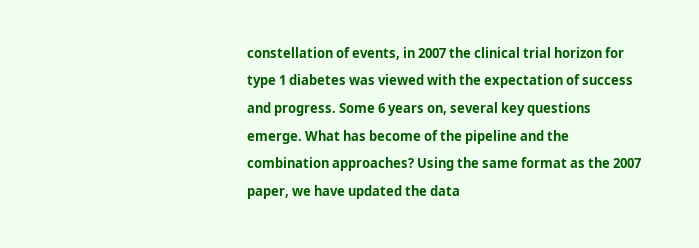constellation of events, in 2007 the clinical trial horizon for type 1 diabetes was viewed with the expectation of success and progress. Some 6 years on, several key questions emerge. What has become of the pipeline and the combination approaches? Using the same format as the 2007 paper, we have updated the data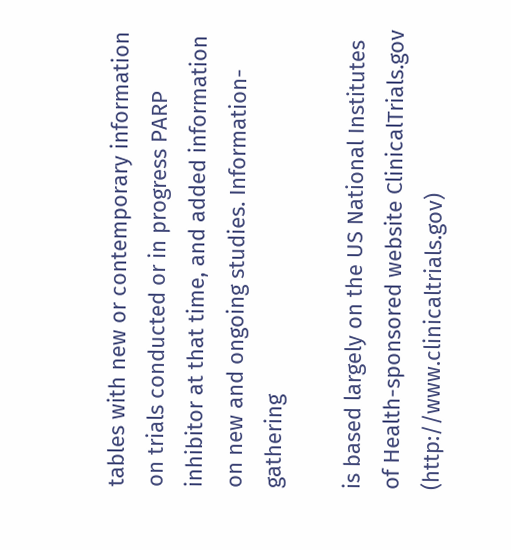tables with new or contemporary information on trials conducted or in progress PARP inhibitor at that time, and added information on new and ongoing studies. Information-gathering

is based largely on the US National Institutes of Health-sponsored website ClinicalTrials.gov (http://www.clinicaltrials.gov)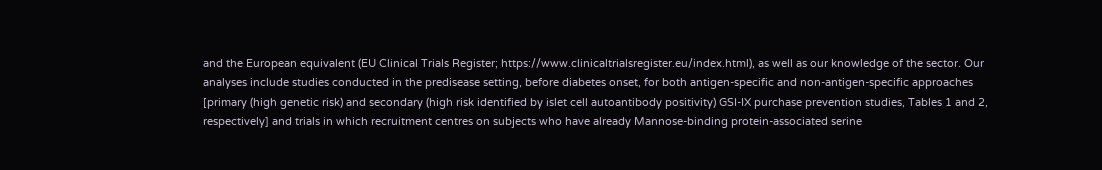and the European equivalent (EU Clinical Trials Register; https://www.clinicaltrialsregister.eu/index.html), as well as our knowledge of the sector. Our analyses include studies conducted in the predisease setting, before diabetes onset, for both antigen-specific and non-antigen-specific approaches [primary (high genetic risk) and secondary (high risk identified by islet cell autoantibody positivity) GSI-IX purchase prevention studies, Tables 1 and 2, respectively] and trials in which recruitment centres on subjects who have already Mannose-binding protein-associated serine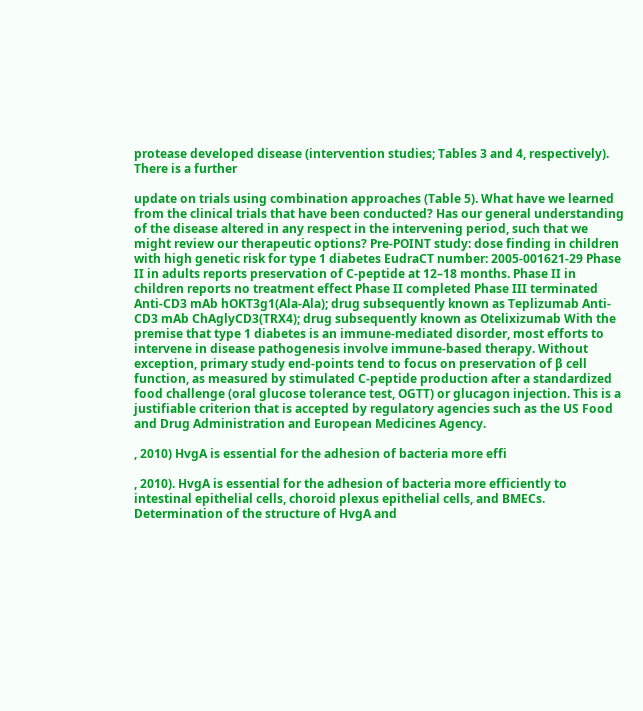protease developed disease (intervention studies; Tables 3 and 4, respectively). There is a further

update on trials using combination approaches (Table 5). What have we learned from the clinical trials that have been conducted? Has our general understanding of the disease altered in any respect in the intervening period, such that we might review our therapeutic options? Pre-POINT study: dose finding in children with high genetic risk for type 1 diabetes EudraCT number: 2005-001621-29 Phase II in adults reports preservation of C-peptide at 12–18 months. Phase II in children reports no treatment effect Phase II completed Phase III terminated Anti-CD3 mAb hOKT3g1(Ala-Ala); drug subsequently known as Teplizumab Anti-CD3 mAb ChAglyCD3(TRX4); drug subsequently known as Otelixizumab With the premise that type 1 diabetes is an immune-mediated disorder, most efforts to intervene in disease pathogenesis involve immune-based therapy. Without exception, primary study end-points tend to focus on preservation of β cell function, as measured by stimulated C-peptide production after a standardized food challenge (oral glucose tolerance test, OGTT) or glucagon injection. This is a justifiable criterion that is accepted by regulatory agencies such as the US Food and Drug Administration and European Medicines Agency.

, 2010) HvgA is essential for the adhesion of bacteria more effi

, 2010). HvgA is essential for the adhesion of bacteria more efficiently to intestinal epithelial cells, choroid plexus epithelial cells, and BMECs. Determination of the structure of HvgA and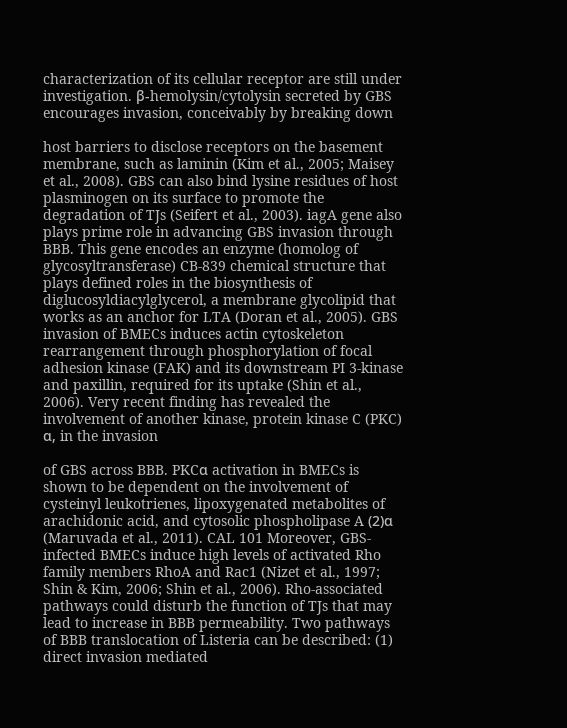characterization of its cellular receptor are still under investigation. β-hemolysin/cytolysin secreted by GBS encourages invasion, conceivably by breaking down

host barriers to disclose receptors on the basement membrane, such as laminin (Kim et al., 2005; Maisey et al., 2008). GBS can also bind lysine residues of host plasminogen on its surface to promote the degradation of TJs (Seifert et al., 2003). iagA gene also plays prime role in advancing GBS invasion through BBB. This gene encodes an enzyme (homolog of glycosyltransferase) CB-839 chemical structure that plays defined roles in the biosynthesis of diglucosyldiacylglycerol, a membrane glycolipid that works as an anchor for LTA (Doran et al., 2005). GBS invasion of BMECs induces actin cytoskeleton rearrangement through phosphorylation of focal adhesion kinase (FAK) and its downstream PI 3-kinase and paxillin, required for its uptake (Shin et al., 2006). Very recent finding has revealed the involvement of another kinase, protein kinase C (PKC) α, in the invasion

of GBS across BBB. PKCα activation in BMECs is shown to be dependent on the involvement of cysteinyl leukotrienes, lipoxygenated metabolites of arachidonic acid, and cytosolic phospholipase A (2)α (Maruvada et al., 2011). CAL 101 Moreover, GBS-infected BMECs induce high levels of activated Rho family members RhoA and Rac1 (Nizet et al., 1997; Shin & Kim, 2006; Shin et al., 2006). Rho-associated pathways could disturb the function of TJs that may lead to increase in BBB permeability. Two pathways of BBB translocation of Listeria can be described: (1) direct invasion mediated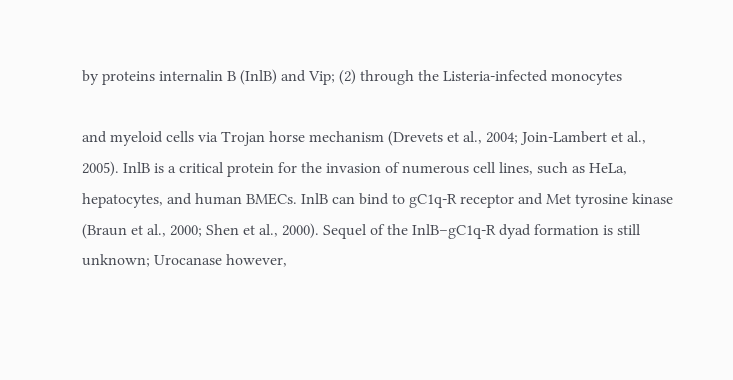by proteins internalin B (InlB) and Vip; (2) through the Listeria-infected monocytes

and myeloid cells via Trojan horse mechanism (Drevets et al., 2004; Join-Lambert et al., 2005). InlB is a critical protein for the invasion of numerous cell lines, such as HeLa, hepatocytes, and human BMECs. InlB can bind to gC1q-R receptor and Met tyrosine kinase (Braun et al., 2000; Shen et al., 2000). Sequel of the InlB–gC1q-R dyad formation is still unknown; Urocanase however,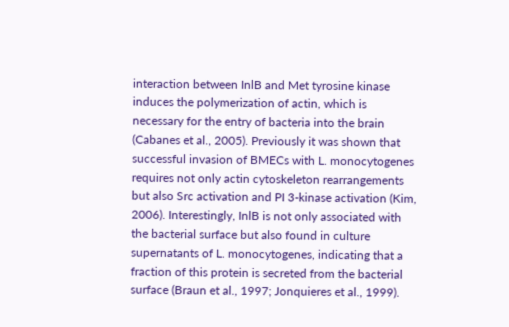interaction between InlB and Met tyrosine kinase induces the polymerization of actin, which is necessary for the entry of bacteria into the brain (Cabanes et al., 2005). Previously it was shown that successful invasion of BMECs with L. monocytogenes requires not only actin cytoskeleton rearrangements but also Src activation and PI 3-kinase activation (Kim, 2006). Interestingly, InlB is not only associated with the bacterial surface but also found in culture supernatants of L. monocytogenes, indicating that a fraction of this protein is secreted from the bacterial surface (Braun et al., 1997; Jonquieres et al., 1999).